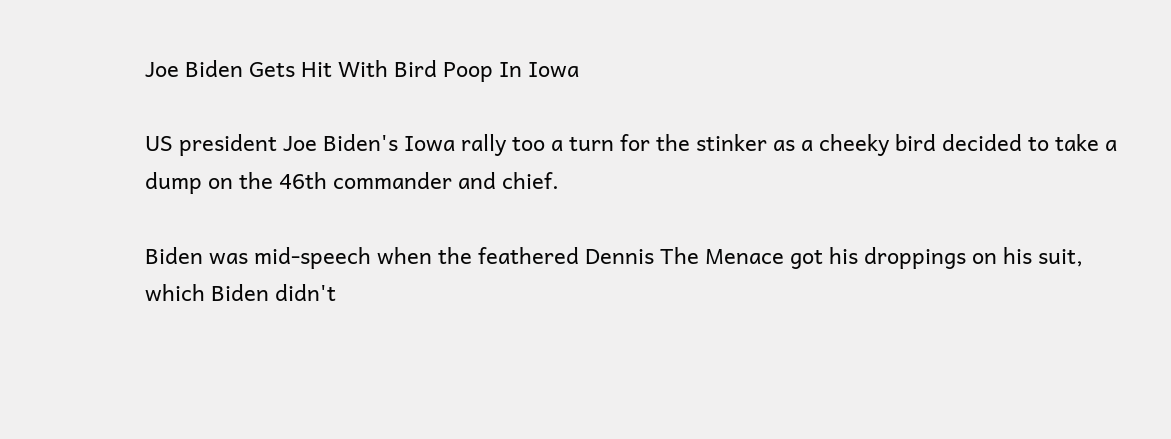Joe Biden Gets Hit With Bird Poop In Iowa

US president Joe Biden's Iowa rally too a turn for the stinker as a cheeky bird decided to take a dump on the 46th commander and chief.

Biden was mid-speech when the feathered Dennis The Menace got his droppings on his suit, which Biden didn't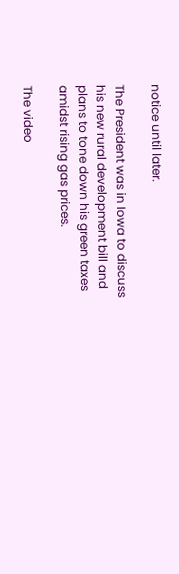notice until later.

The President was in Iowa to discuss his new rural development bill and plans to tone down his green taxes amidst rising gas prices.

The video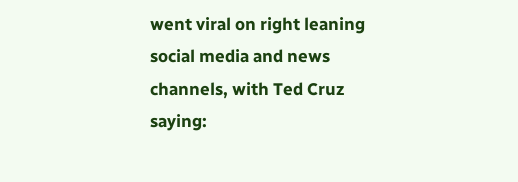went viral on right leaning social media and news channels, with Ted Cruz saying: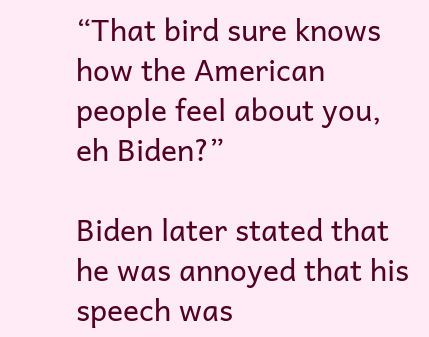“That bird sure knows how the American people feel about you, eh Biden?”

Biden later stated that he was annoyed that his speech was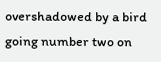overshadowed by a bird going number two on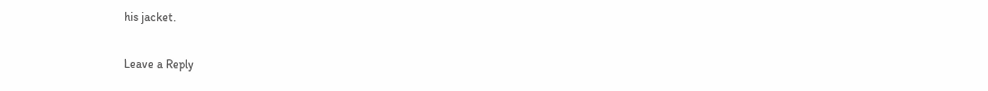his jacket.

Leave a Reply